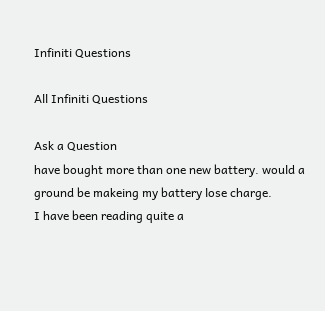Infiniti Questions

All Infiniti Questions

Ask a Question
have bought more than one new battery. would a ground be makeing my battery lose charge.
I have been reading quite a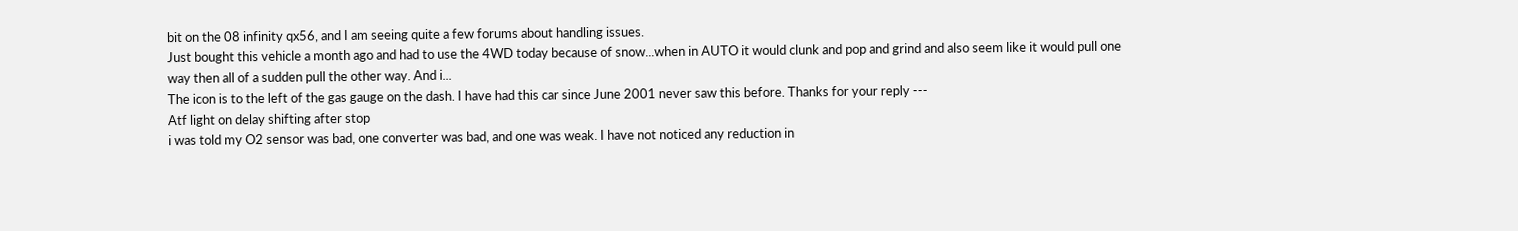bit on the 08 infinity qx56, and I am seeing quite a few forums about handling issues.
Just bought this vehicle a month ago and had to use the 4WD today because of snow...when in AUTO it would clunk and pop and grind and also seem like it would pull one way then all of a sudden pull the other way. And i...
The icon is to the left of the gas gauge on the dash. I have had this car since June 2001 never saw this before. Thanks for your reply ---
Atf light on delay shifting after stop
i was told my O2 sensor was bad, one converter was bad, and one was weak. I have not noticed any reduction in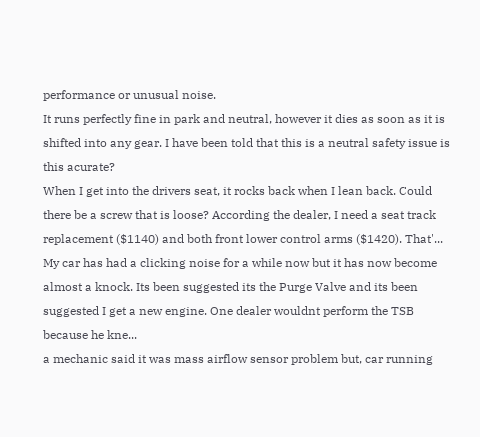performance or unusual noise.
It runs perfectly fine in park and neutral, however it dies as soon as it is shifted into any gear. I have been told that this is a neutral safety issue is this acurate?
When I get into the drivers seat, it rocks back when I lean back. Could there be a screw that is loose? According the dealer, I need a seat track replacement ($1140) and both front lower control arms ($1420). That'...
My car has had a clicking noise for a while now but it has now become almost a knock. Its been suggested its the Purge Valve and its been suggested I get a new engine. One dealer wouldnt perform the TSB because he kne...
a mechanic said it was mass airflow sensor problem but, car running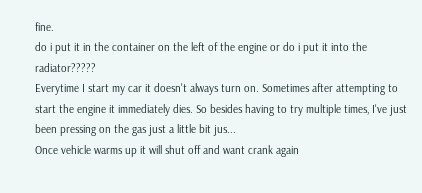fine.
do i put it in the container on the left of the engine or do i put it into the radiator?????
Everytime I start my car it doesn't always turn on. Sometimes after attempting to start the engine it immediately dies. So besides having to try multiple times, I've just been pressing on the gas just a little bit jus...
Once vehicle warms up it will shut off and want crank again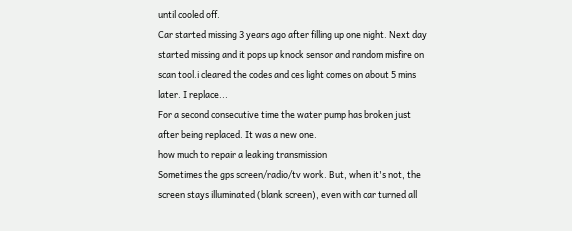until cooled off.
Car started missing 3 years ago after filling up one night. Next day started missing and it pops up knock sensor and random misfire on scan tool.i cleared the codes and ces light comes on about 5 mins later. I replace...
For a second consecutive time the water pump has broken just after being replaced. It was a new one.
how much to repair a leaking transmission
Sometimes the gps screen/radio/tv work. But, when it's not, the screen stays illuminated (blank screen), even with car turned all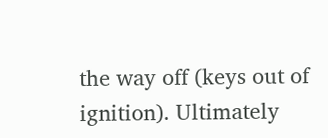the way off (keys out of ignition). Ultimately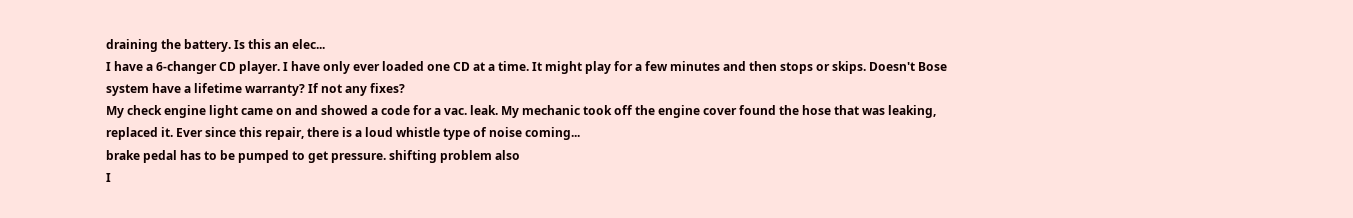draining the battery. Is this an elec...
I have a 6-changer CD player. I have only ever loaded one CD at a time. It might play for a few minutes and then stops or skips. Doesn't Bose system have a lifetime warranty? If not any fixes?
My check engine light came on and showed a code for a vac. leak. My mechanic took off the engine cover found the hose that was leaking, replaced it. Ever since this repair, there is a loud whistle type of noise coming...
brake pedal has to be pumped to get pressure. shifting problem also
I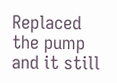Replaced the pump and it still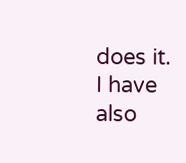does it. I have also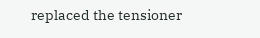replaced the tensioner